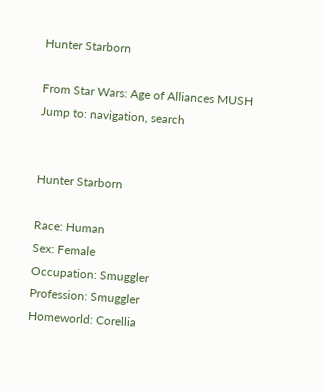Hunter Starborn

From Star Wars: Age of Alliances MUSH
Jump to: navigation, search


Hunter Starborn

Race: Human
Sex: Female
Occupation: Smuggler
Profession: Smuggler
Homeworld: Corellia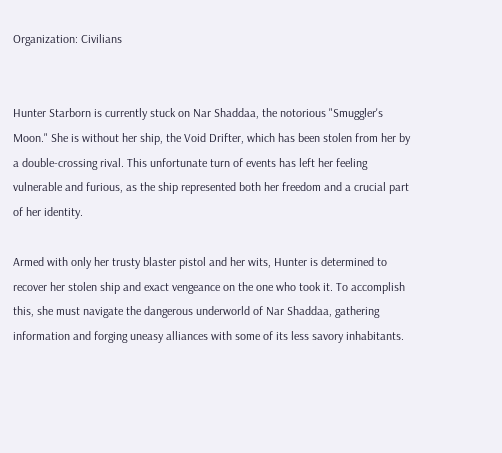Organization: Civilians


Hunter Starborn is currently stuck on Nar Shaddaa, the notorious "Smuggler's Moon." She is without her ship, the Void Drifter, which has been stolen from her by a double-crossing rival. This unfortunate turn of events has left her feeling vulnerable and furious, as the ship represented both her freedom and a crucial part of her identity.

Armed with only her trusty blaster pistol and her wits, Hunter is determined to recover her stolen ship and exact vengeance on the one who took it. To accomplish this, she must navigate the dangerous underworld of Nar Shaddaa, gathering information and forging uneasy alliances with some of its less savory inhabitants.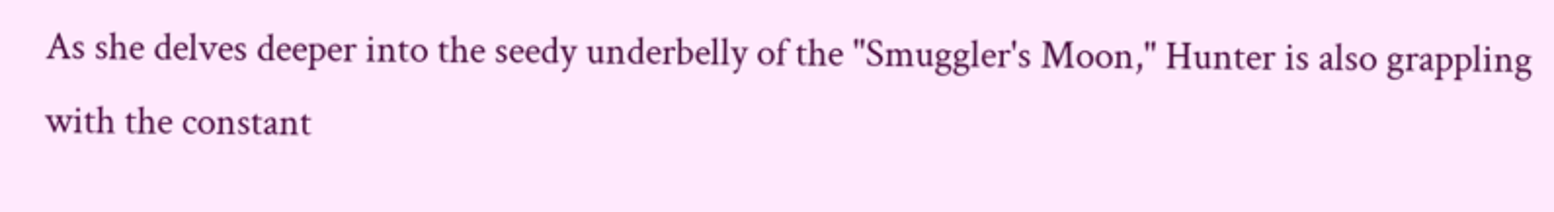As she delves deeper into the seedy underbelly of the "Smuggler's Moon," Hunter is also grappling with the constant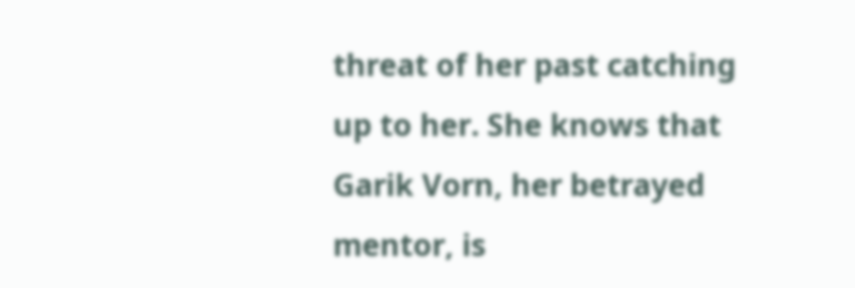threat of her past catching up to her. She knows that Garik Vorn, her betrayed mentor, is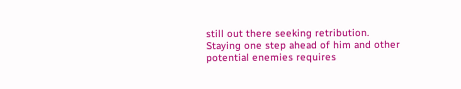still out there seeking retribution. Staying one step ahead of him and other potential enemies requires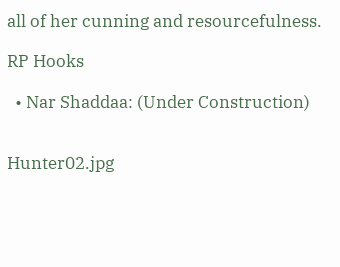all of her cunning and resourcefulness.

RP Hooks

  • Nar Shaddaa: (Under Construction)


Hunter02.jpg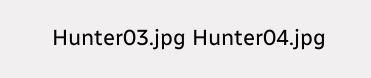Hunter03.jpg Hunter04.jpg